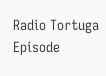Radio Tortuga
Episode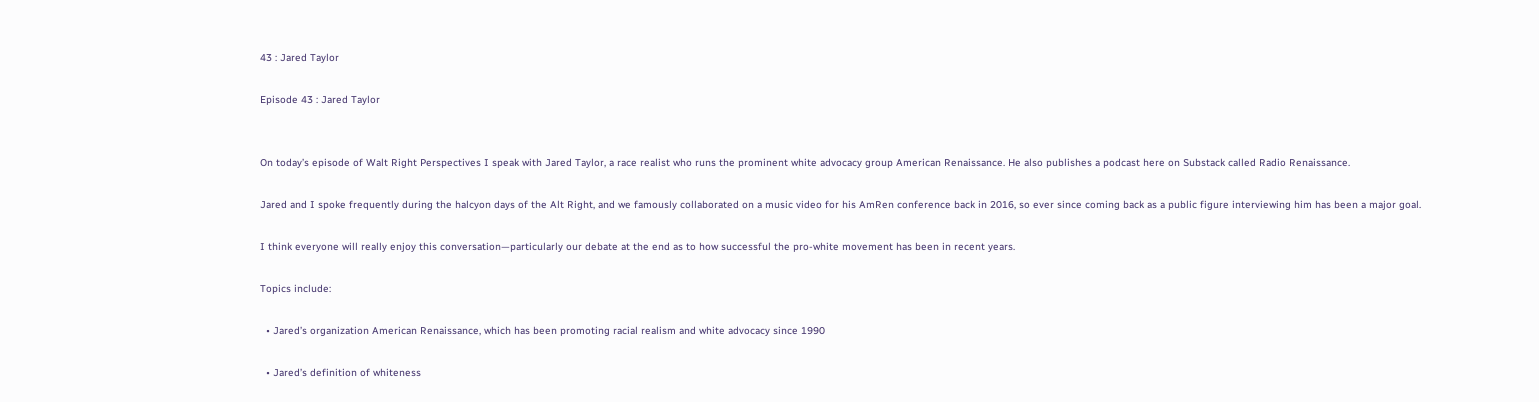43 : Jared Taylor

Episode 43 : Jared Taylor


On today’s episode of Walt Right Perspectives I speak with Jared Taylor, a race realist who runs the prominent white advocacy group American Renaissance. He also publishes a podcast here on Substack called Radio Renaissance.

Jared and I spoke frequently during the halcyon days of the Alt Right, and we famously collaborated on a music video for his AmRen conference back in 2016, so ever since coming back as a public figure interviewing him has been a major goal.

I think everyone will really enjoy this conversation—particularly our debate at the end as to how successful the pro-white movement has been in recent years.

Topics include:

  • Jared’s organization American Renaissance, which has been promoting racial realism and white advocacy since 1990

  • Jared’s definition of whiteness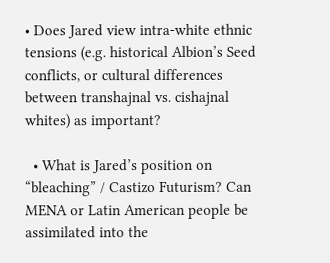• Does Jared view intra-white ethnic tensions (e.g. historical Albion’s Seed conflicts, or cultural differences between transhajnal vs. cishajnal whites) as important?

  • What is Jared’s position on “bleaching” / Castizo Futurism? Can MENA or Latin American people be assimilated into the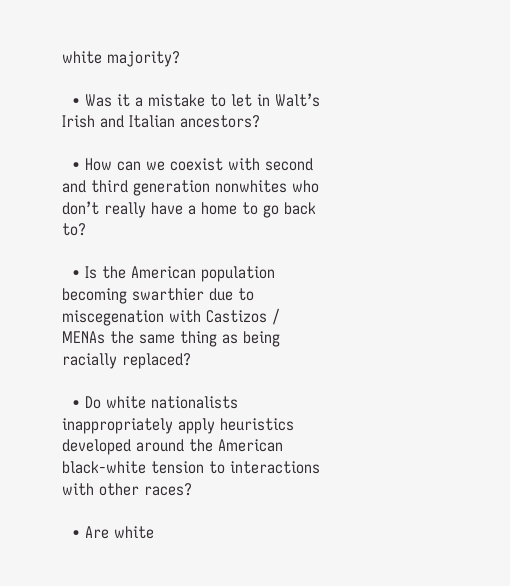white majority?

  • Was it a mistake to let in Walt’s Irish and Italian ancestors?

  • How can we coexist with second and third generation nonwhites who don’t really have a home to go back to?

  • Is the American population becoming swarthier due to miscegenation with Castizos / MENAs the same thing as being racially replaced?

  • Do white nationalists inappropriately apply heuristics developed around the American black-white tension to interactions with other races?

  • Are white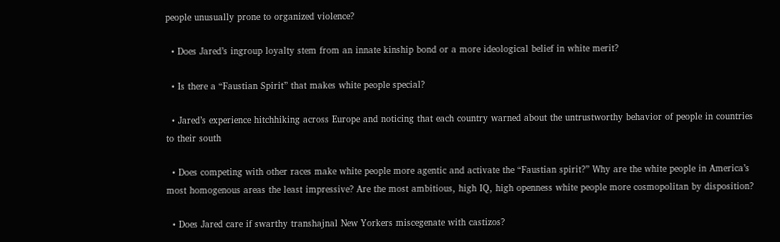people unusually prone to organized violence?

  • Does Jared’s ingroup loyalty stem from an innate kinship bond or a more ideological belief in white merit?

  • Is there a “Faustian Spirit” that makes white people special?

  • Jared’s experience hitchhiking across Europe and noticing that each country warned about the untrustworthy behavior of people in countries to their south

  • Does competing with other races make white people more agentic and activate the “Faustian spirit?” Why are the white people in America’s most homogenous areas the least impressive? Are the most ambitious, high IQ, high openness white people more cosmopolitan by disposition?

  • Does Jared care if swarthy transhajnal New Yorkers miscegenate with castizos?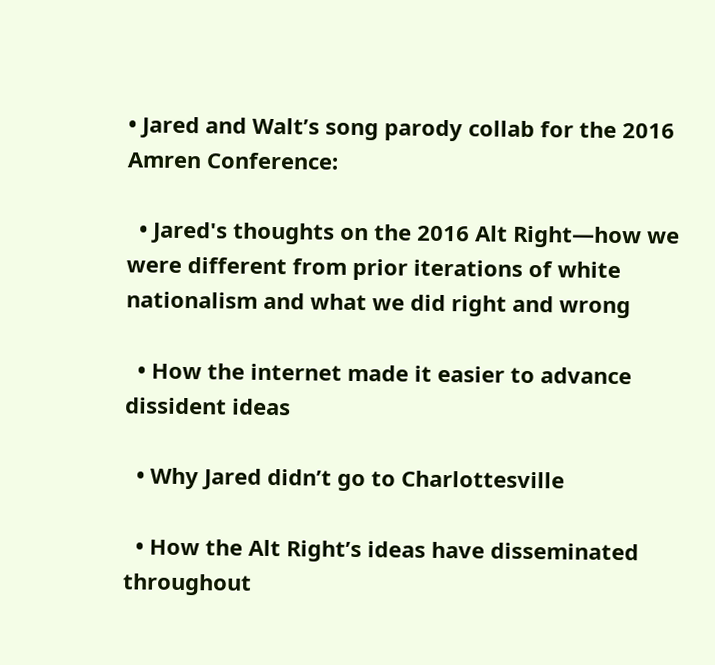• Jared and Walt’s song parody collab for the 2016 Amren Conference:

  • Jared's thoughts on the 2016 Alt Right—how we were different from prior iterations of white nationalism and what we did right and wrong

  • How the internet made it easier to advance dissident ideas

  • Why Jared didn’t go to Charlottesville

  • How the Alt Right’s ideas have disseminated throughout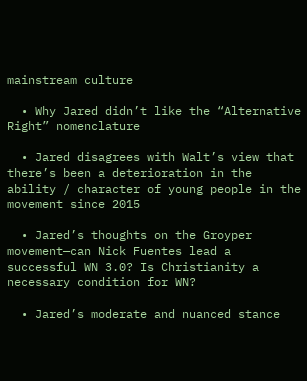mainstream culture

  • Why Jared didn’t like the “Alternative Right” nomenclature

  • Jared disagrees with Walt’s view that there’s been a deterioration in the ability / character of young people in the movement since 2015

  • Jared’s thoughts on the Groyper movement—can Nick Fuentes lead a successful WN 3.0? Is Christianity a necessary condition for WN?

  • Jared’s moderate and nuanced stance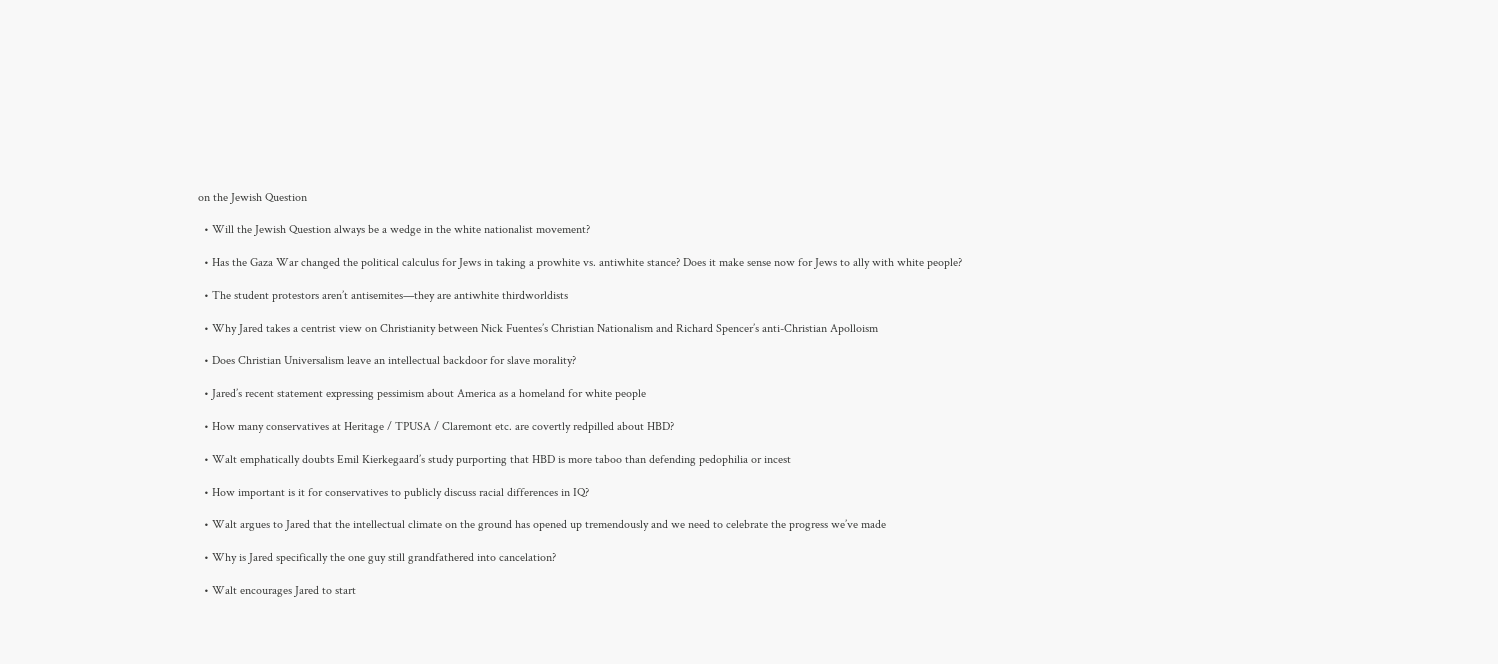on the Jewish Question

  • Will the Jewish Question always be a wedge in the white nationalist movement?

  • Has the Gaza War changed the political calculus for Jews in taking a prowhite vs. antiwhite stance? Does it make sense now for Jews to ally with white people?

  • The student protestors aren’t antisemites—they are antiwhite thirdworldists

  • Why Jared takes a centrist view on Christianity between Nick Fuentes’s Christian Nationalism and Richard Spencer’s anti-Christian Apolloism

  • Does Christian Universalism leave an intellectual backdoor for slave morality?

  • Jared’s recent statement expressing pessimism about America as a homeland for white people

  • How many conservatives at Heritage / TPUSA / Claremont etc. are covertly redpilled about HBD?

  • Walt emphatically doubts Emil Kierkegaard’s study purporting that HBD is more taboo than defending pedophilia or incest

  • How important is it for conservatives to publicly discuss racial differences in IQ?

  • Walt argues to Jared that the intellectual climate on the ground has opened up tremendously and we need to celebrate the progress we’ve made

  • Why is Jared specifically the one guy still grandfathered into cancelation?

  • Walt encourages Jared to start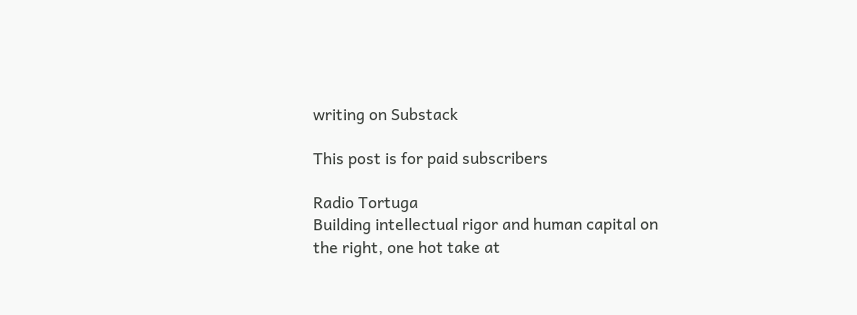writing on Substack

This post is for paid subscribers

Radio Tortuga
Building intellectual rigor and human capital on the right, one hot take at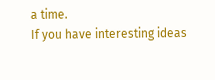a time.
If you have interesting ideas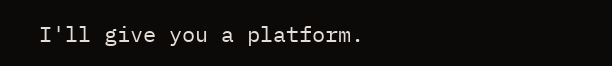I'll give you a platform.